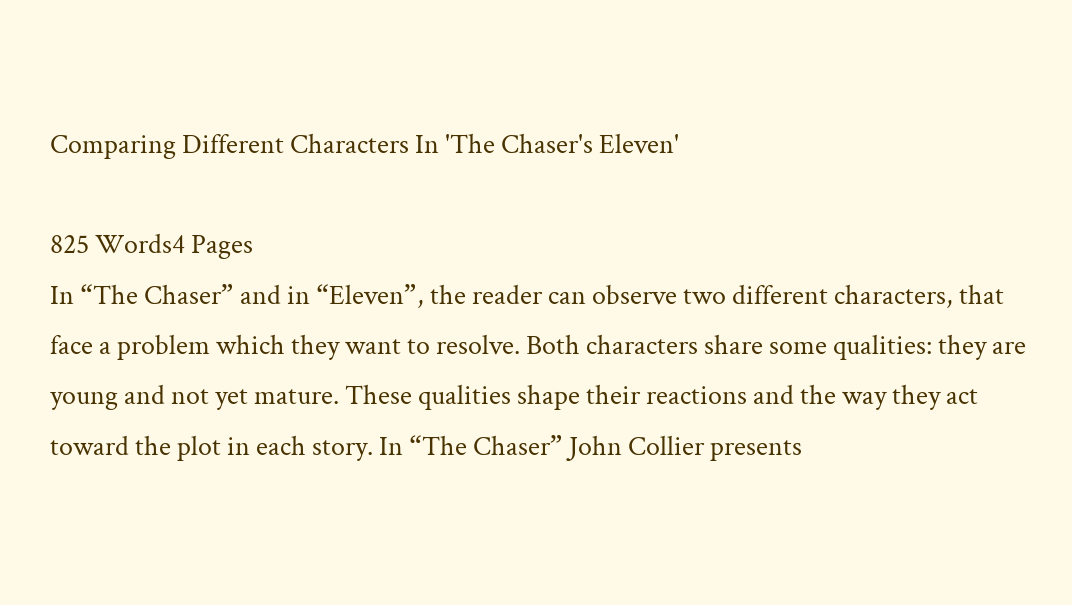Comparing Different Characters In 'The Chaser's Eleven'

825 Words4 Pages
In “The Chaser” and in “Eleven”, the reader can observe two different characters, that face a problem which they want to resolve. Both characters share some qualities: they are young and not yet mature. These qualities shape their reactions and the way they act toward the plot in each story. In “The Chaser” John Collier presents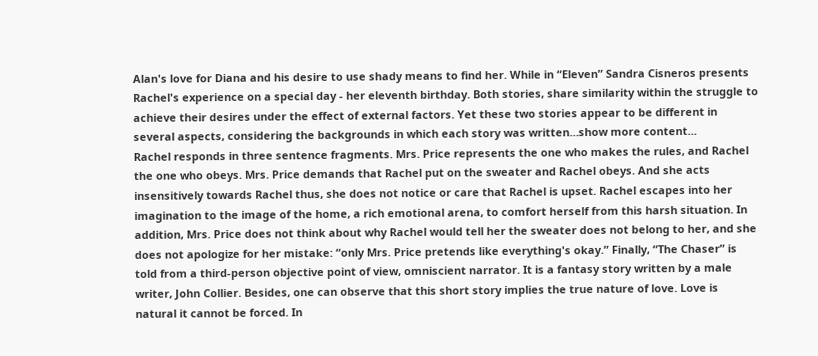Alan's love for Diana and his desire to use shady means to find her. While in “Eleven” Sandra Cisneros presents Rachel's experience on a special day - her eleventh birthday. Both stories, share similarity within the struggle to achieve their desires under the effect of external factors. Yet these two stories appear to be different in several aspects, considering the backgrounds in which each story was written…show more content…
Rachel responds in three sentence fragments. Mrs. Price represents the one who makes the rules, and Rachel the one who obeys. Mrs. Price demands that Rachel put on the sweater and Rachel obeys. And she acts insensitively towards Rachel thus, she does not notice or care that Rachel is upset. Rachel escapes into her imagination to the image of the home, a rich emotional arena, to comfort herself from this harsh situation. In addition, Mrs. Price does not think about why Rachel would tell her the sweater does not belong to her, and she does not apologize for her mistake: “only Mrs. Price pretends like everything's okay.” Finally, “The Chaser” is told from a third-person objective point of view, omniscient narrator. It is a fantasy story written by a male writer, John Collier. Besides, one can observe that this short story implies the true nature of love. Love is natural it cannot be forced. In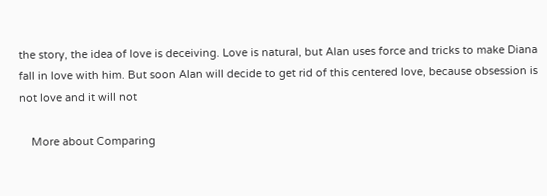the story, the idea of love is deceiving. Love is natural, but Alan uses force and tricks to make Diana fall in love with him. But soon Alan will decide to get rid of this centered love, because obsession is not love and it will not

    More about Comparing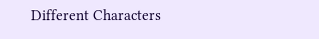Different Characters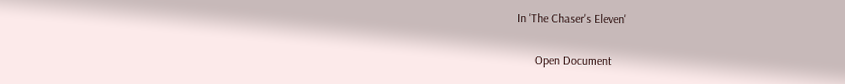In 'The Chaser's Eleven'

      Open Document